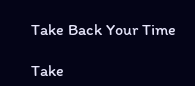Take Back Your Time

Take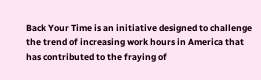Back Your Time is an initiative designed to challenge the trend of increasing work hours in America that has contributed to the fraying of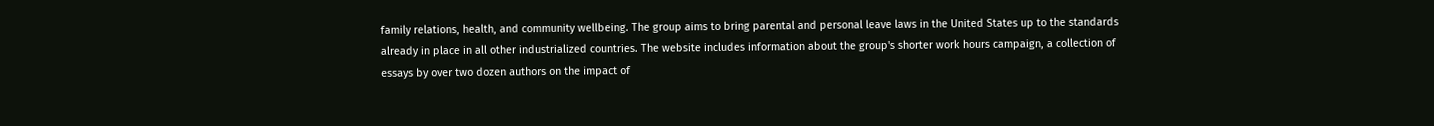family relations, health, and community wellbeing. The group aims to bring parental and personal leave laws in the United States up to the standards already in place in all other industrialized countries. The website includes information about the group's shorter work hours campaign, a collection of essays by over two dozen authors on the impact of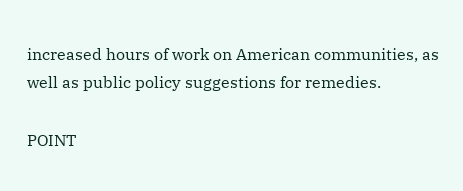increased hours of work on American communities, as well as public policy suggestions for remedies.

POINT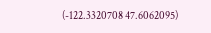(-122.3320708 47.6062095)